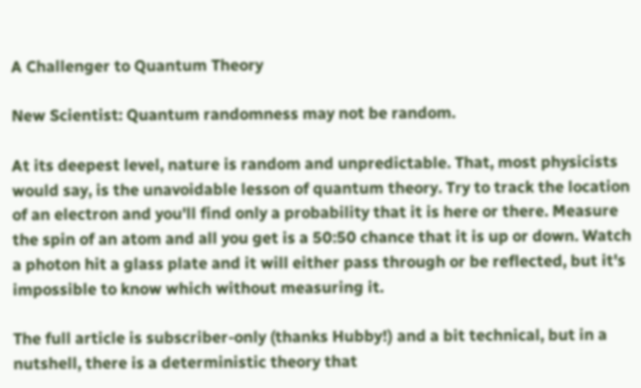A Challenger to Quantum Theory

New Scientist: Quantum randomness may not be random.

At its deepest level, nature is random and unpredictable. That, most physicists would say, is the unavoidable lesson of quantum theory. Try to track the location of an electron and you'll find only a probability that it is here or there. Measure the spin of an atom and all you get is a 50:50 chance that it is up or down. Watch a photon hit a glass plate and it will either pass through or be reflected, but it's impossible to know which without measuring it.

The full article is subscriber-only (thanks Hubby!) and a bit technical, but in a nutshell, there is a deterministic theory that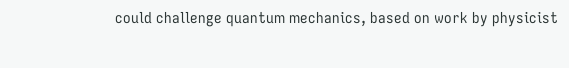could challenge quantum mechanics, based on work by physicist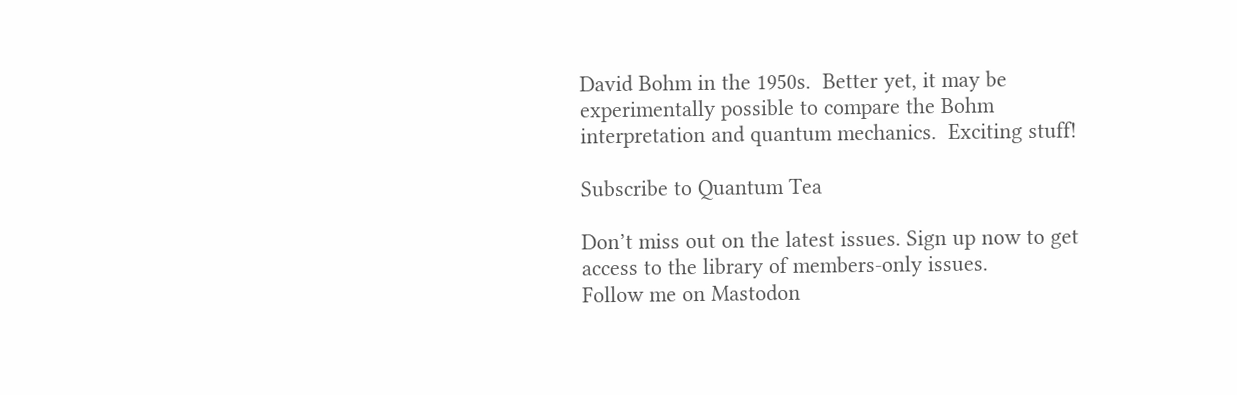David Bohm in the 1950s.  Better yet, it may be experimentally possible to compare the Bohm interpretation and quantum mechanics.  Exciting stuff!

Subscribe to Quantum Tea

Don’t miss out on the latest issues. Sign up now to get access to the library of members-only issues.
Follow me on Mastodon